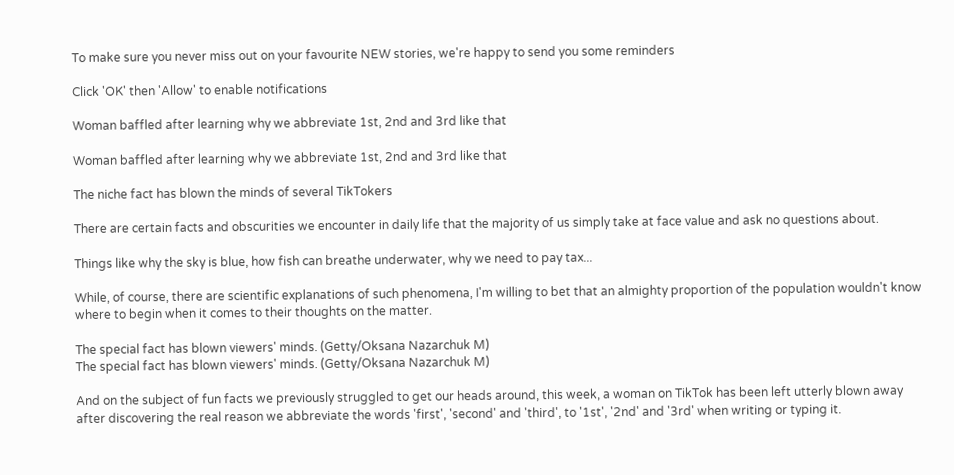To make sure you never miss out on your favourite NEW stories, we're happy to send you some reminders

Click 'OK' then 'Allow' to enable notifications

Woman baffled after learning why we abbreviate 1st, 2nd and 3rd like that

Woman baffled after learning why we abbreviate 1st, 2nd and 3rd like that

The niche fact has blown the minds of several TikTokers

There are certain facts and obscurities we encounter in daily life that the majority of us simply take at face value and ask no questions about.

Things like why the sky is blue, how fish can breathe underwater, why we need to pay tax...

While, of course, there are scientific explanations of such phenomena, I'm willing to bet that an almighty proportion of the population wouldn't know where to begin when it comes to their thoughts on the matter.

The special fact has blown viewers' minds. (Getty/Oksana Nazarchuk M)
The special fact has blown viewers' minds. (Getty/Oksana Nazarchuk M)

And on the subject of fun facts we previously struggled to get our heads around, this week, a woman on TikTok has been left utterly blown away after discovering the real reason we abbreviate the words 'first', 'second' and 'third', to '1st', '2nd' and '3rd' when writing or typing it.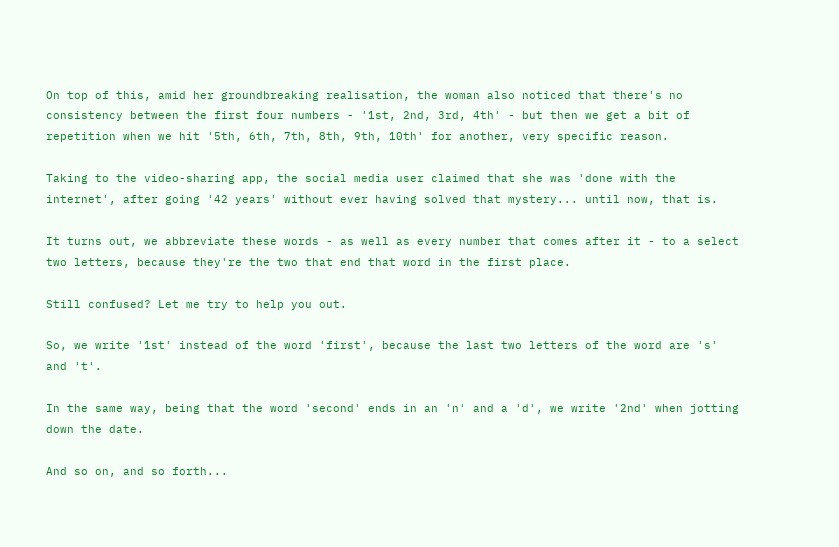On top of this, amid her groundbreaking realisation, the woman also noticed that there's no consistency between the first four numbers - '1st, 2nd, 3rd, 4th' - but then we get a bit of repetition when we hit '5th, 6th, 7th, 8th, 9th, 10th' for another, very specific reason.

Taking to the video-sharing app, the social media user claimed that she was 'done with the internet', after going '42 years' without ever having solved that mystery... until now, that is.

It turns out, we abbreviate these words - as well as every number that comes after it - to a select two letters, because they're the two that end that word in the first place.

Still confused? Let me try to help you out.

So, we write '1st' instead of the word 'first', because the last two letters of the word are 's' and 't'.

In the same way, being that the word 'second' ends in an 'n' and a 'd', we write '2nd' when jotting down the date.

And so on, and so forth...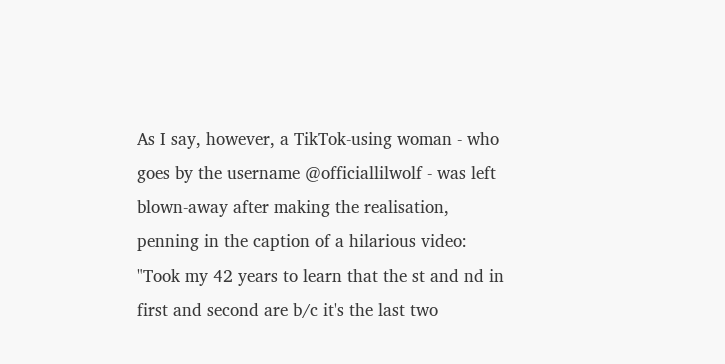As I say, however, a TikTok-using woman - who goes by the username @officiallilwolf - was left blown-away after making the realisation, penning in the caption of a hilarious video: "Took my 42 years to learn that the st and nd in first and second are b/c it's the last two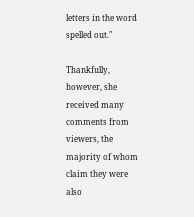letters in the word spelled out."

Thankfully, however, she received many comments from viewers, the majority of whom claim they were also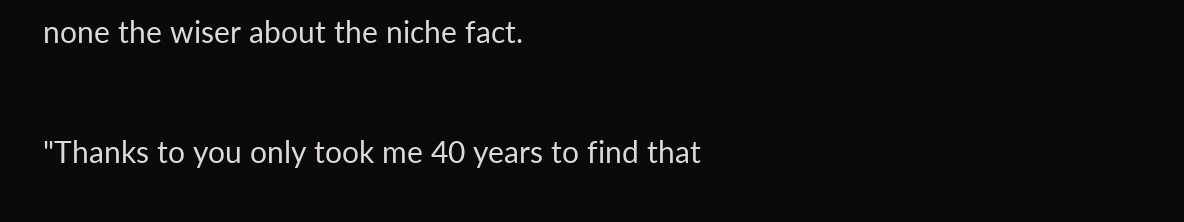none the wiser about the niche fact.

"Thanks to you only took me 40 years to find that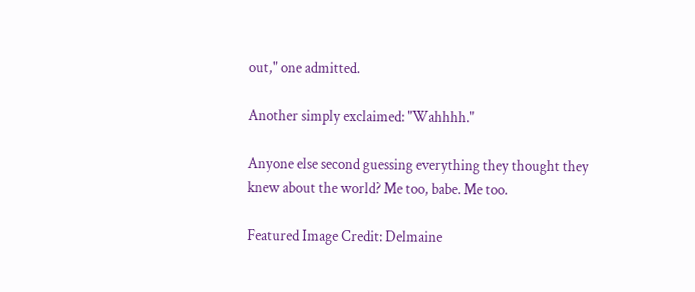out," one admitted.

Another simply exclaimed: "Wahhhh."

Anyone else second guessing everything they thought they knew about the world? Me too, babe. Me too.

Featured Image Credit: Delmaine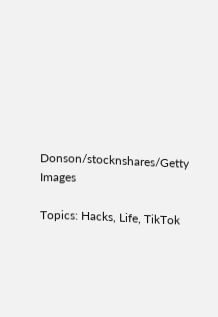Donson/stocknshares/Getty Images

Topics: Hacks, Life, TikTok